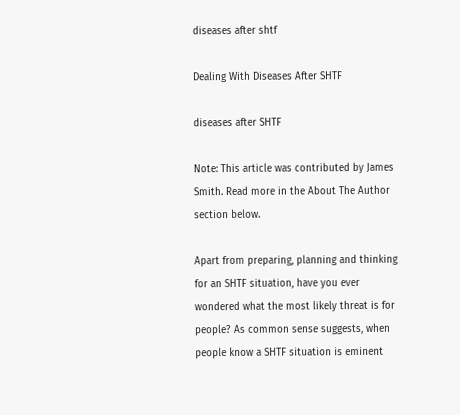diseases after shtf

Dealing With Diseases After SHTF

diseases after SHTF

Note: This article was contributed by James Smith. Read more in the About The Author section below.

Apart from preparing, planning and thinking for an SHTF situation, have you ever wondered what the most likely threat is for people? As common sense suggests, when people know a SHTF situation is eminent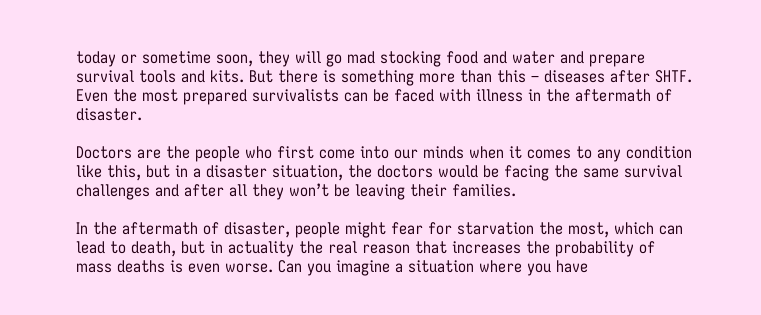today or sometime soon, they will go mad stocking food and water and prepare survival tools and kits. But there is something more than this – diseases after SHTF. Even the most prepared survivalists can be faced with illness in the aftermath of disaster.

Doctors are the people who first come into our minds when it comes to any condition like this, but in a disaster situation, the doctors would be facing the same survival challenges and after all they won’t be leaving their families.

In the aftermath of disaster, people might fear for starvation the most, which can lead to death, but in actuality the real reason that increases the probability of mass deaths is even worse. Can you imagine a situation where you have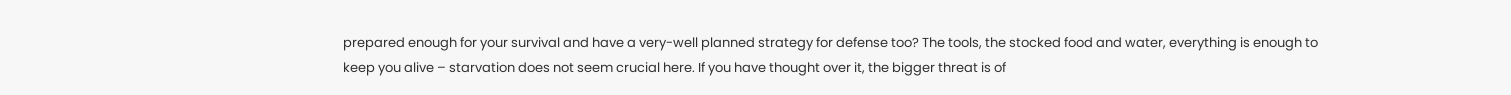prepared enough for your survival and have a very-well planned strategy for defense too? The tools, the stocked food and water, everything is enough to keep you alive – starvation does not seem crucial here. If you have thought over it, the bigger threat is of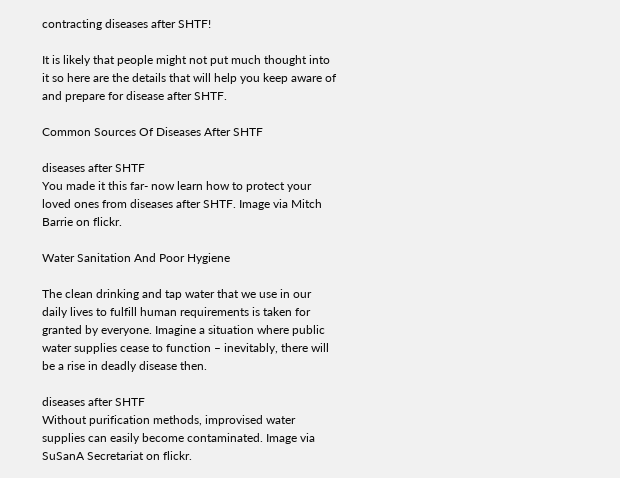contracting diseases after SHTF!

It is likely that people might not put much thought into it so here are the details that will help you keep aware of and prepare for disease after SHTF.

Common Sources Of Diseases After SHTF

diseases after SHTF
You made it this far- now learn how to protect your loved ones from diseases after SHTF. Image via Mitch Barrie on flickr.

Water Sanitation And Poor Hygiene

The clean drinking and tap water that we use in our daily lives to fulfill human requirements is taken for granted by everyone. Imagine a situation where public water supplies cease to function – inevitably, there will be a rise in deadly disease then.

diseases after SHTF
Without purification methods, improvised water supplies can easily become contaminated. Image via SuSanA Secretariat on flickr.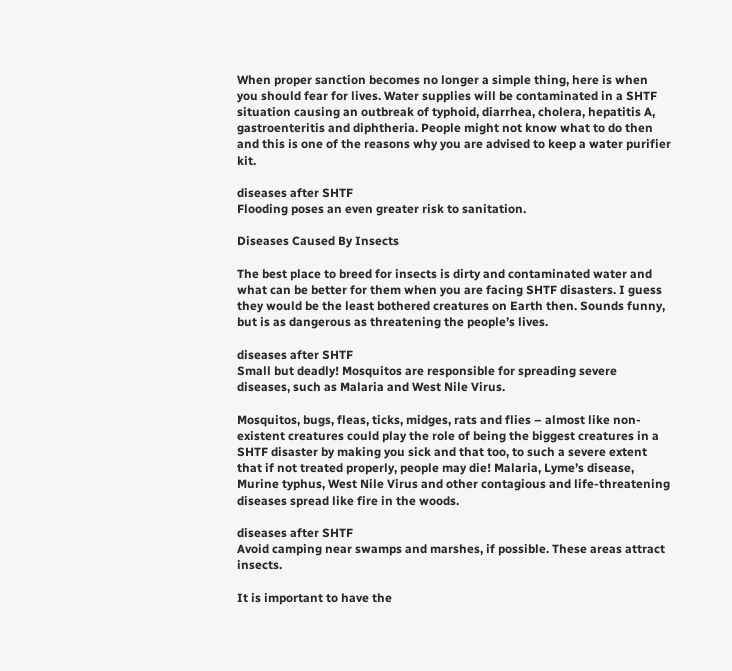When proper sanction becomes no longer a simple thing, here is when you should fear for lives. Water supplies will be contaminated in a SHTF situation causing an outbreak of typhoid, diarrhea, cholera, hepatitis A, gastroenteritis and diphtheria. People might not know what to do then and this is one of the reasons why you are advised to keep a water purifier kit.

diseases after SHTF
Flooding poses an even greater risk to sanitation.

Diseases Caused By Insects

The best place to breed for insects is dirty and contaminated water and what can be better for them when you are facing SHTF disasters. I guess they would be the least bothered creatures on Earth then. Sounds funny, but is as dangerous as threatening the people’s lives.

diseases after SHTF
Small but deadly! Mosquitos are responsible for spreading severe diseases, such as Malaria and West Nile Virus.

Mosquitos, bugs, fleas, ticks, midges, rats and flies – almost like non-existent creatures could play the role of being the biggest creatures in a SHTF disaster by making you sick and that too, to such a severe extent that if not treated properly, people may die! Malaria, Lyme’s disease, Murine typhus, West Nile Virus and other contagious and life-threatening diseases spread like fire in the woods.

diseases after SHTF
Avoid camping near swamps and marshes, if possible. These areas attract insects.

It is important to have the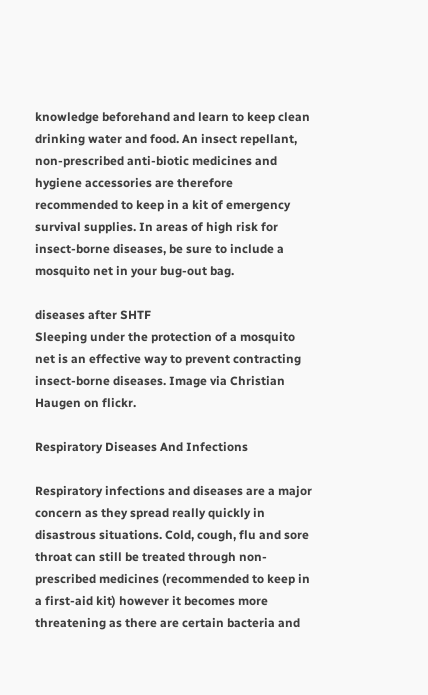knowledge beforehand and learn to keep clean drinking water and food. An insect repellant, non-prescribed anti-biotic medicines and hygiene accessories are therefore recommended to keep in a kit of emergency survival supplies. In areas of high risk for insect-borne diseases, be sure to include a mosquito net in your bug-out bag.

diseases after SHTF
Sleeping under the protection of a mosquito net is an effective way to prevent contracting insect-borne diseases. Image via Christian Haugen on flickr.

Respiratory Diseases And Infections

Respiratory infections and diseases are a major concern as they spread really quickly in disastrous situations. Cold, cough, flu and sore throat can still be treated through non-prescribed medicines (recommended to keep in a first-aid kit) however it becomes more threatening as there are certain bacteria and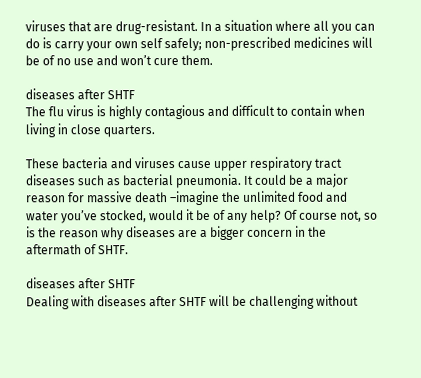viruses that are drug-resistant. In a situation where all you can do is carry your own self safely; non-prescribed medicines will be of no use and won’t cure them.

diseases after SHTF
The flu virus is highly contagious and difficult to contain when living in close quarters.

These bacteria and viruses cause upper respiratory tract diseases such as bacterial pneumonia. It could be a major reason for massive death –imagine the unlimited food and water you’ve stocked, would it be of any help? Of course not, so is the reason why diseases are a bigger concern in the aftermath of SHTF.

diseases after SHTF
Dealing with diseases after SHTF will be challenging without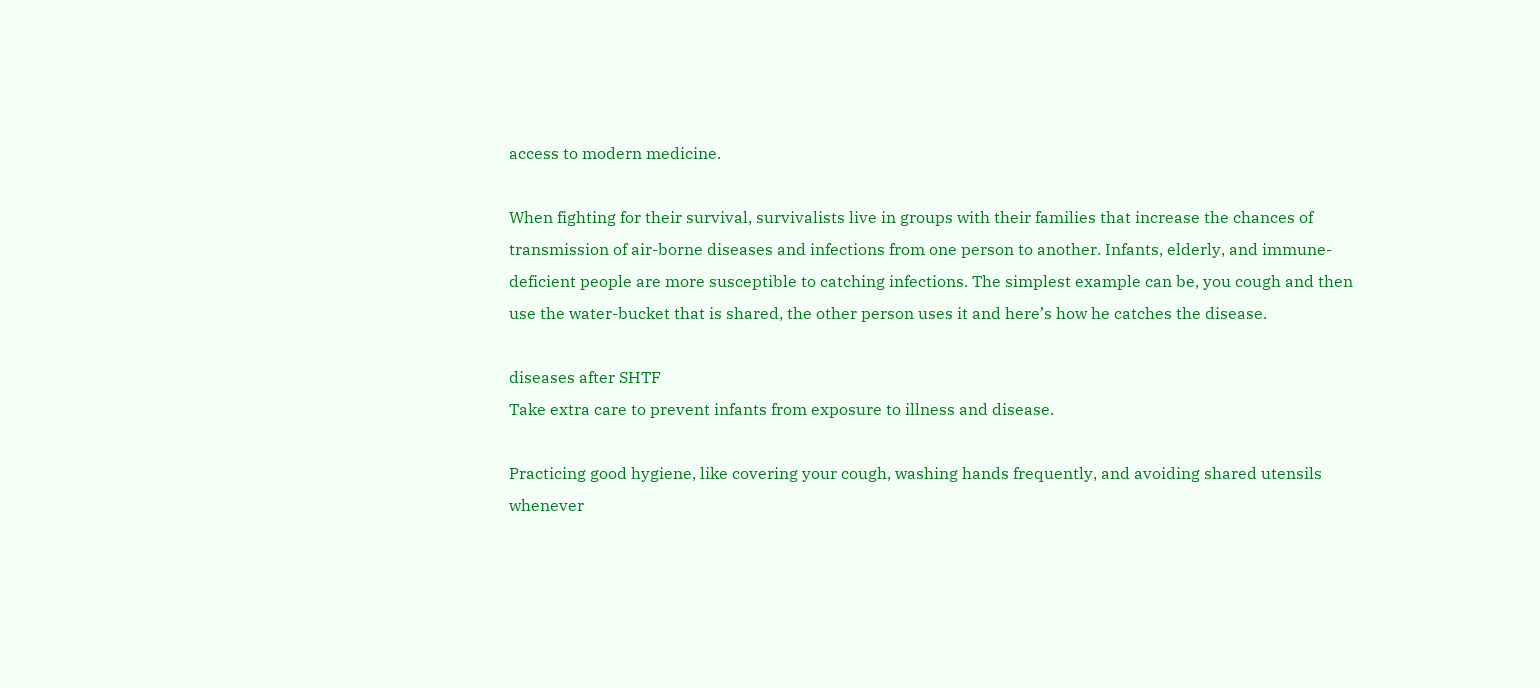access to modern medicine.

When fighting for their survival, survivalists live in groups with their families that increase the chances of transmission of air-borne diseases and infections from one person to another. Infants, elderly, and immune-deficient people are more susceptible to catching infections. The simplest example can be, you cough and then use the water-bucket that is shared, the other person uses it and here’s how he catches the disease.

diseases after SHTF
Take extra care to prevent infants from exposure to illness and disease.

Practicing good hygiene, like covering your cough, washing hands frequently, and avoiding shared utensils whenever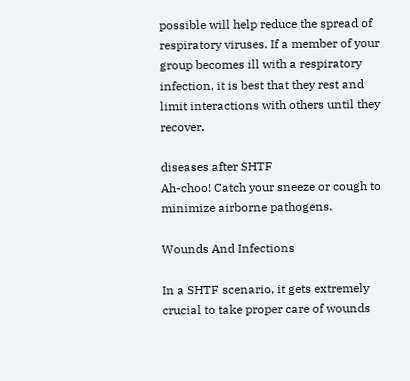possible will help reduce the spread of respiratory viruses. If a member of your group becomes ill with a respiratory infection, it is best that they rest and limit interactions with others until they recover.

diseases after SHTF
Ah-choo! Catch your sneeze or cough to minimize airborne pathogens.

Wounds And Infections

In a SHTF scenario, it gets extremely crucial to take proper care of wounds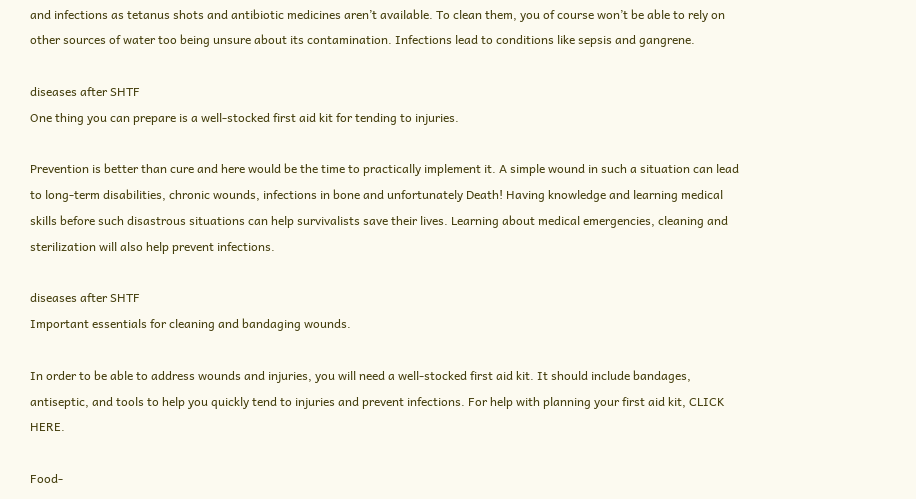and infections as tetanus shots and antibiotic medicines aren’t available. To clean them, you of course won’t be able to rely on other sources of water too being unsure about its contamination. Infections lead to conditions like sepsis and gangrene.

diseases after SHTF
One thing you can prepare is a well-stocked first aid kit for tending to injuries.

Prevention is better than cure and here would be the time to practically implement it. A simple wound in such a situation can lead to long-term disabilities, chronic wounds, infections in bone and unfortunately Death! Having knowledge and learning medical skills before such disastrous situations can help survivalists save their lives. Learning about medical emergencies, cleaning and sterilization will also help prevent infections.

diseases after SHTF
Important essentials for cleaning and bandaging wounds.

In order to be able to address wounds and injuries, you will need a well-stocked first aid kit. It should include bandages, antiseptic, and tools to help you quickly tend to injuries and prevent infections. For help with planning your first aid kit, CLICK HERE.

Food-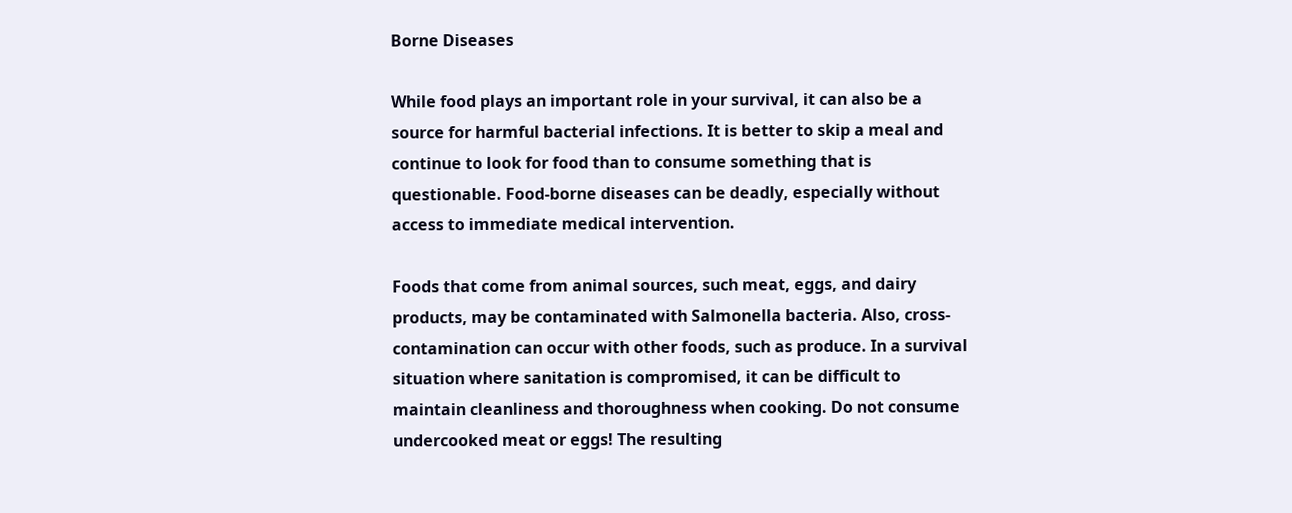Borne Diseases

While food plays an important role in your survival, it can also be a source for harmful bacterial infections. It is better to skip a meal and continue to look for food than to consume something that is questionable. Food-borne diseases can be deadly, especially without access to immediate medical intervention.

Foods that come from animal sources, such meat, eggs, and dairy products, may be contaminated with Salmonella bacteria. Also, cross-contamination can occur with other foods, such as produce. In a survival situation where sanitation is compromised, it can be difficult to maintain cleanliness and thoroughness when cooking. Do not consume undercooked meat or eggs! The resulting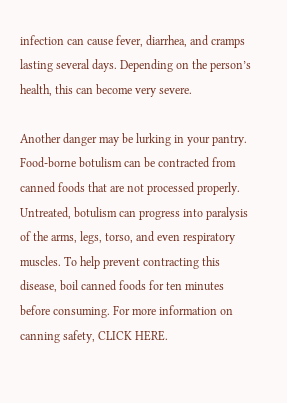infection can cause fever, diarrhea, and cramps lasting several days. Depending on the person’s health, this can become very severe.

Another danger may be lurking in your pantry. Food-borne botulism can be contracted from canned foods that are not processed properly. Untreated, botulism can progress into paralysis of the arms, legs, torso, and even respiratory muscles. To help prevent contracting this disease, boil canned foods for ten minutes before consuming. For more information on canning safety, CLICK HERE.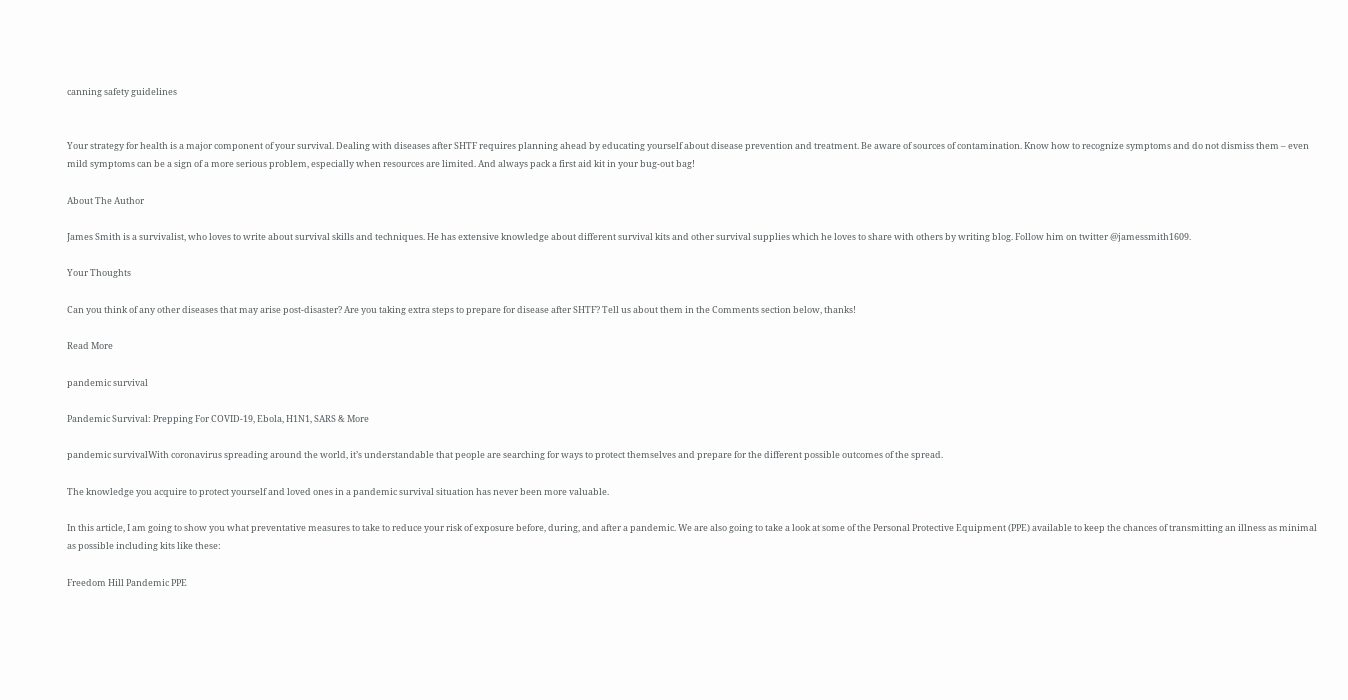canning safety guidelines


Your strategy for health is a major component of your survival. Dealing with diseases after SHTF requires planning ahead by educating yourself about disease prevention and treatment. Be aware of sources of contamination. Know how to recognize symptoms and do not dismiss them – even mild symptoms can be a sign of a more serious problem, especially when resources are limited. And always pack a first aid kit in your bug-out bag!

About The Author

James Smith is a survivalist, who loves to write about survival skills and techniques. He has extensive knowledge about different survival kits and other survival supplies which he loves to share with others by writing blog. Follow him on twitter @jamessmith1609.

Your Thoughts

Can you think of any other diseases that may arise post-disaster? Are you taking extra steps to prepare for disease after SHTF? Tell us about them in the Comments section below, thanks!

Read More

pandemic survival

Pandemic Survival: Prepping For COVID-19, Ebola, H1N1, SARS & More

pandemic survivalWith coronavirus spreading around the world, it’s understandable that people are searching for ways to protect themselves and prepare for the different possible outcomes of the spread.

The knowledge you acquire to protect yourself and loved ones in a pandemic survival situation has never been more valuable.

In this article, I am going to show you what preventative measures to take to reduce your risk of exposure before, during, and after a pandemic. We are also going to take a look at some of the Personal Protective Equipment (PPE) available to keep the chances of transmitting an illness as minimal as possible including kits like these:

Freedom Hill Pandemic PPE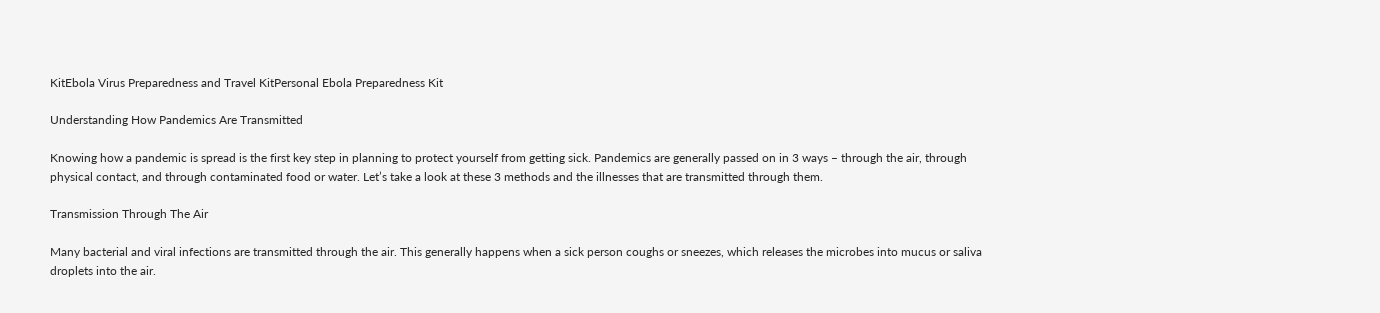KitEbola Virus Preparedness and Travel KitPersonal Ebola Preparedness Kit

Understanding How Pandemics Are Transmitted

Knowing how a pandemic is spread is the first key step in planning to protect yourself from getting sick. Pandemics are generally passed on in 3 ways – through the air, through physical contact, and through contaminated food or water. Let’s take a look at these 3 methods and the illnesses that are transmitted through them.

Transmission Through The Air

Many bacterial and viral infections are transmitted through the air. This generally happens when a sick person coughs or sneezes, which releases the microbes into mucus or saliva droplets into the air.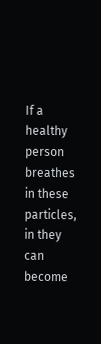If a healthy person breathes in these particles, in they can become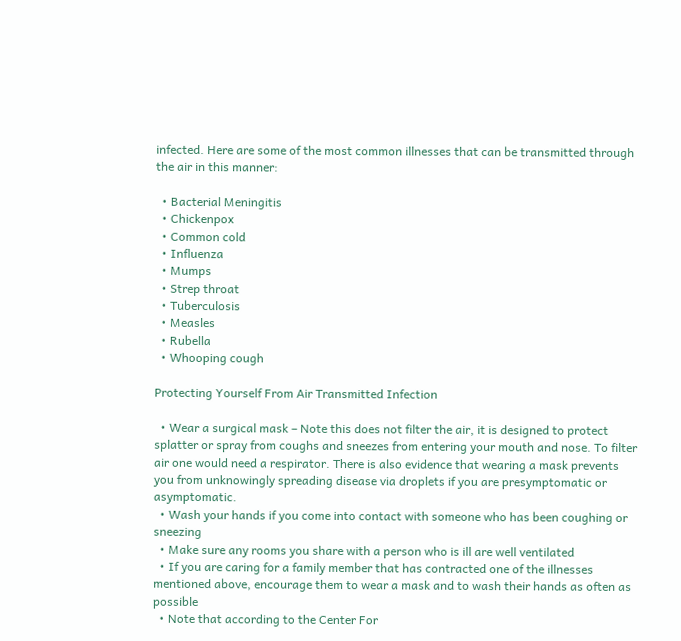infected. Here are some of the most common illnesses that can be transmitted through the air in this manner:

  • Bacterial Meningitis
  • Chickenpox
  • Common cold
  • Influenza
  • Mumps
  • Strep throat
  • Tuberculosis
  • Measles
  • Rubella
  • Whooping cough

Protecting Yourself From Air Transmitted Infection

  • Wear a surgical mask – Note this does not filter the air, it is designed to protect splatter or spray from coughs and sneezes from entering your mouth and nose. To filter air one would need a respirator. There is also evidence that wearing a mask prevents you from unknowingly spreading disease via droplets if you are presymptomatic or asymptomatic.
  • Wash your hands if you come into contact with someone who has been coughing or sneezing
  • Make sure any rooms you share with a person who is ill are well ventilated
  • If you are caring for a family member that has contracted one of the illnesses mentioned above, encourage them to wear a mask and to wash their hands as often as possible
  • Note that according to the Center For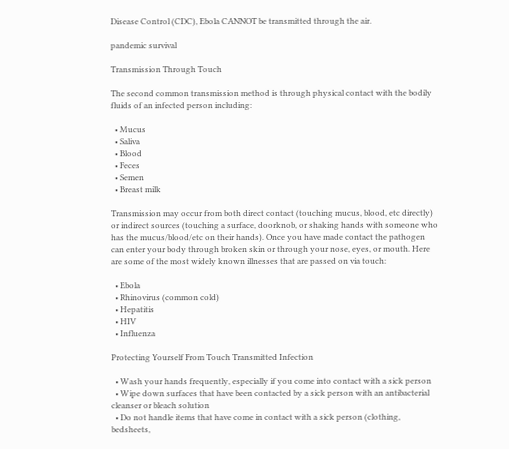Disease Control (CDC), Ebola CANNOT be transmitted through the air.

pandemic survival

Transmission Through Touch

The second common transmission method is through physical contact with the bodily fluids of an infected person including:

  • Mucus
  • Saliva
  • Blood
  • Feces
  • Semen
  • Breast milk

Transmission may occur from both direct contact (touching mucus, blood, etc directly) or indirect sources (touching a surface, doorknob, or shaking hands with someone who has the mucus/blood/etc on their hands). Once you have made contact the pathogen can enter your body through broken skin or through your nose, eyes, or mouth. Here are some of the most widely known illnesses that are passed on via touch:

  • Ebola
  • Rhinovirus (common cold)
  • Hepatitis
  • HIV
  • Influenza

Protecting Yourself From Touch Transmitted Infection

  • Wash your hands frequently, especially if you come into contact with a sick person
  • Wipe down surfaces that have been contacted by a sick person with an antibacterial cleanser or bleach solution
  • Do not handle items that have come in contact with a sick person (clothing, bedsheets,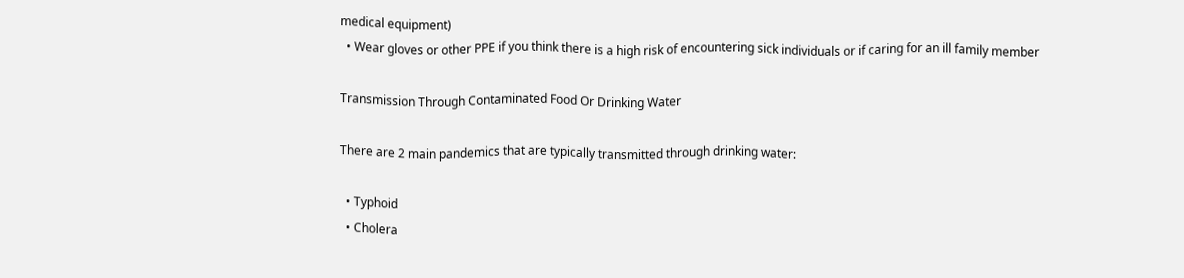medical equipment)
  • Wear gloves or other PPE if you think there is a high risk of encountering sick individuals or if caring for an ill family member

Transmission Through Contaminated Food Or Drinking Water

There are 2 main pandemics that are typically transmitted through drinking water:

  • Typhoid
  • Cholera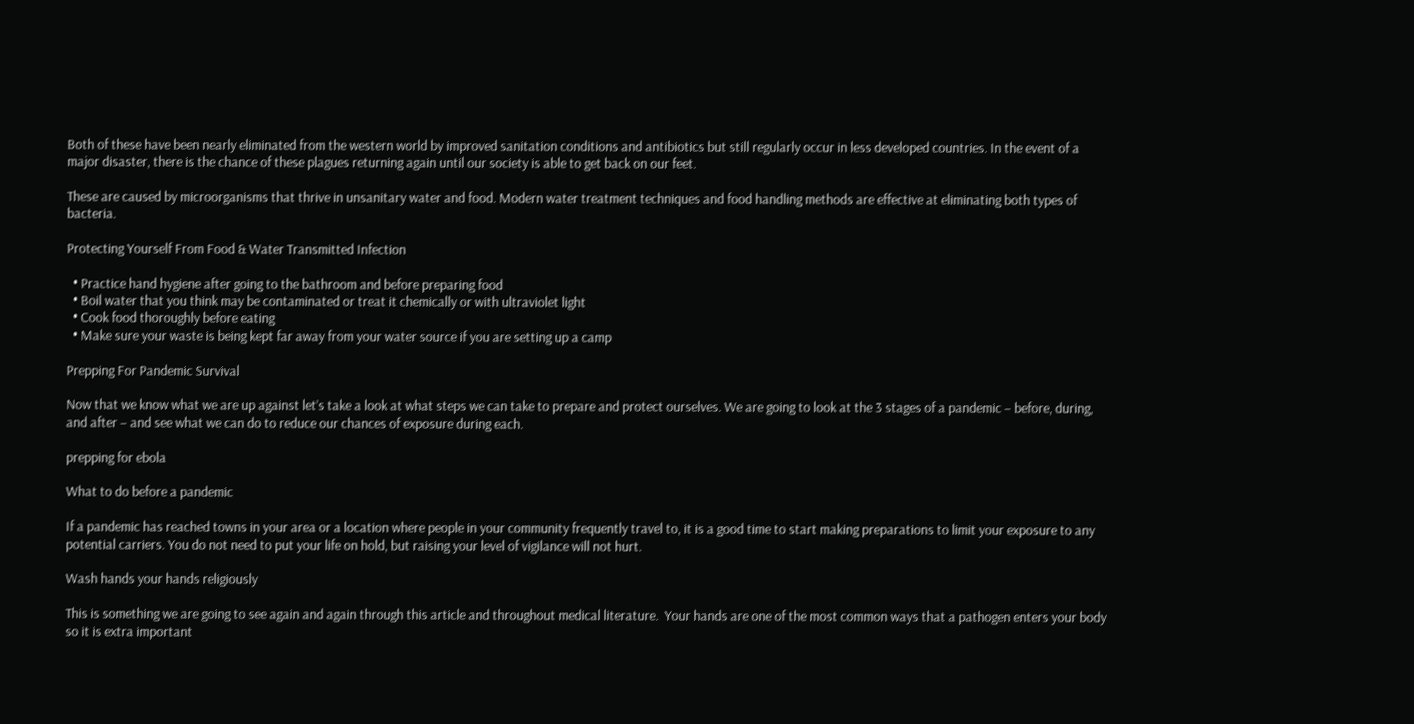Both of these have been nearly eliminated from the western world by improved sanitation conditions and antibiotics but still regularly occur in less developed countries. In the event of a major disaster, there is the chance of these plagues returning again until our society is able to get back on our feet.

These are caused by microorganisms that thrive in unsanitary water and food. Modern water treatment techniques and food handling methods are effective at eliminating both types of bacteria.

Protecting Yourself From Food & Water Transmitted Infection

  • Practice hand hygiene after going to the bathroom and before preparing food
  • Boil water that you think may be contaminated or treat it chemically or with ultraviolet light
  • Cook food thoroughly before eating
  • Make sure your waste is being kept far away from your water source if you are setting up a camp

Prepping For Pandemic Survival

Now that we know what we are up against let’s take a look at what steps we can take to prepare and protect ourselves. We are going to look at the 3 stages of a pandemic – before, during, and after – and see what we can do to reduce our chances of exposure during each.

prepping for ebola

What to do before a pandemic

If a pandemic has reached towns in your area or a location where people in your community frequently travel to, it is a good time to start making preparations to limit your exposure to any potential carriers. You do not need to put your life on hold, but raising your level of vigilance will not hurt.

Wash hands your hands religiously

This is something we are going to see again and again through this article and throughout medical literature.  Your hands are one of the most common ways that a pathogen enters your body so it is extra important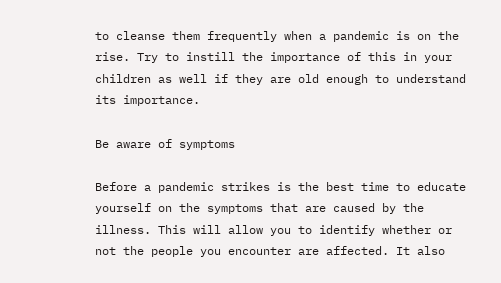to cleanse them frequently when a pandemic is on the rise. Try to instill the importance of this in your children as well if they are old enough to understand its importance.

Be aware of symptoms

Before a pandemic strikes is the best time to educate yourself on the symptoms that are caused by the illness. This will allow you to identify whether or not the people you encounter are affected. It also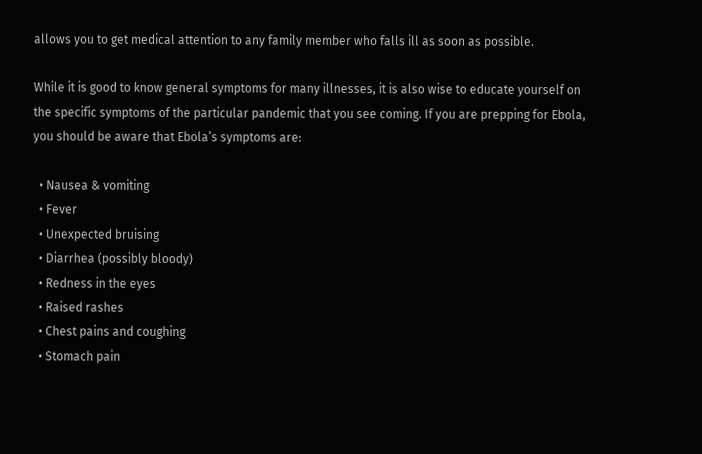allows you to get medical attention to any family member who falls ill as soon as possible.

While it is good to know general symptoms for many illnesses, it is also wise to educate yourself on the specific symptoms of the particular pandemic that you see coming. If you are prepping for Ebola, you should be aware that Ebola’s symptoms are:

  • Nausea & vomiting
  • Fever
  • Unexpected bruising
  • Diarrhea (possibly bloody)
  • Redness in the eyes
  • Raised rashes
  • Chest pains and coughing
  • Stomach pain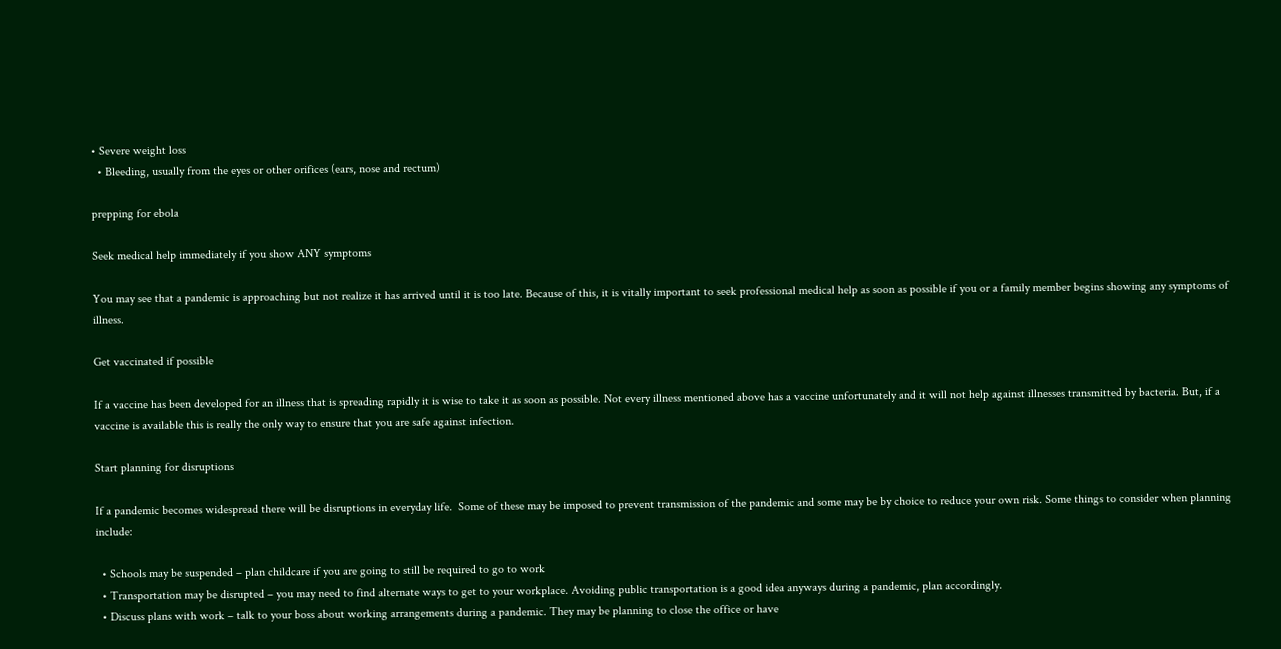• Severe weight loss
  • Bleeding, usually from the eyes or other orifices (ears, nose and rectum)

prepping for ebola

Seek medical help immediately if you show ANY symptoms

You may see that a pandemic is approaching but not realize it has arrived until it is too late. Because of this, it is vitally important to seek professional medical help as soon as possible if you or a family member begins showing any symptoms of illness.

Get vaccinated if possible

If a vaccine has been developed for an illness that is spreading rapidly it is wise to take it as soon as possible. Not every illness mentioned above has a vaccine unfortunately and it will not help against illnesses transmitted by bacteria. But, if a vaccine is available this is really the only way to ensure that you are safe against infection.

Start planning for disruptions

If a pandemic becomes widespread there will be disruptions in everyday life.  Some of these may be imposed to prevent transmission of the pandemic and some may be by choice to reduce your own risk. Some things to consider when planning include:

  • Schools may be suspended – plan childcare if you are going to still be required to go to work
  • Transportation may be disrupted – you may need to find alternate ways to get to your workplace. Avoiding public transportation is a good idea anyways during a pandemic, plan accordingly.
  • Discuss plans with work – talk to your boss about working arrangements during a pandemic. They may be planning to close the office or have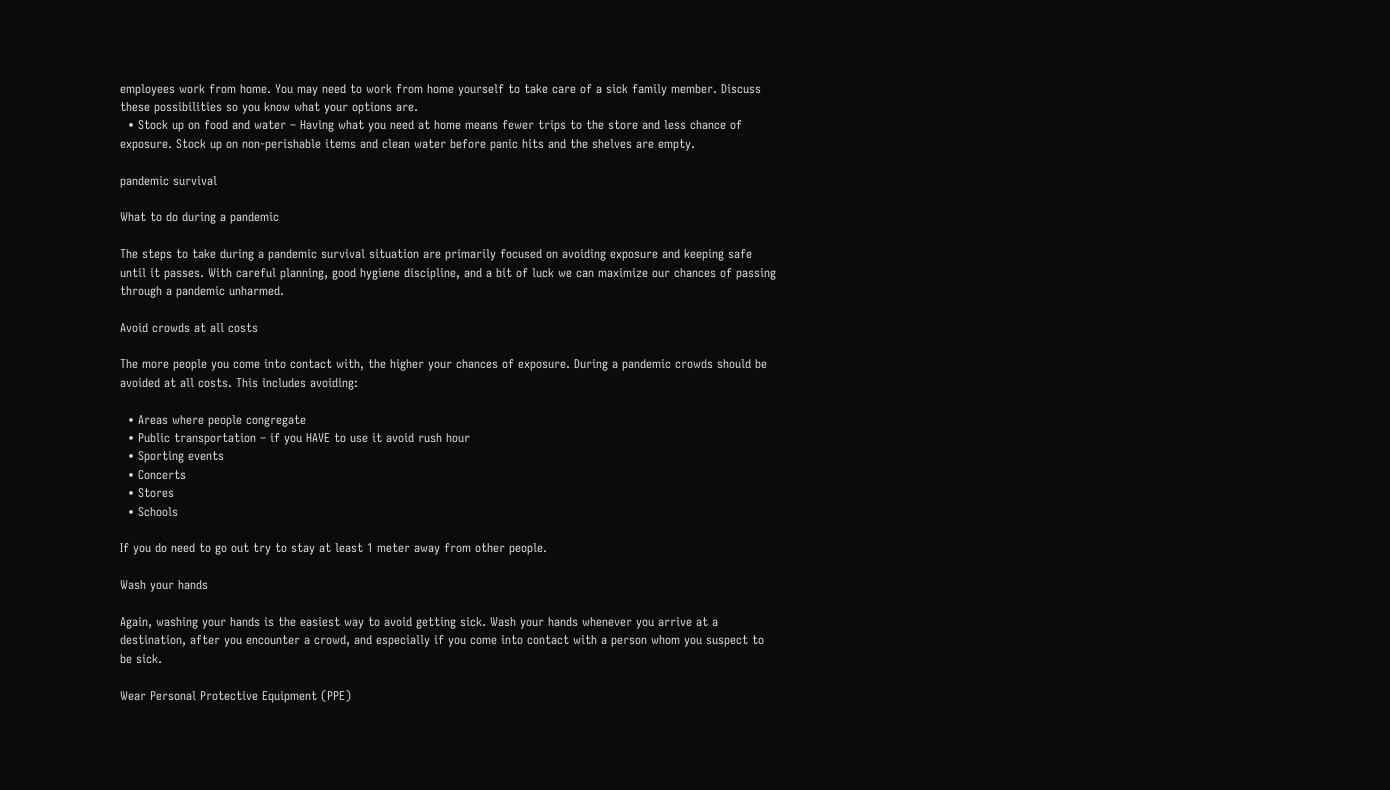employees work from home. You may need to work from home yourself to take care of a sick family member. Discuss these possibilities so you know what your options are.
  • Stock up on food and water – Having what you need at home means fewer trips to the store and less chance of exposure. Stock up on non-perishable items and clean water before panic hits and the shelves are empty.

pandemic survival

What to do during a pandemic

The steps to take during a pandemic survival situation are primarily focused on avoiding exposure and keeping safe until it passes. With careful planning, good hygiene discipline, and a bit of luck we can maximize our chances of passing through a pandemic unharmed.

Avoid crowds at all costs

The more people you come into contact with, the higher your chances of exposure. During a pandemic crowds should be avoided at all costs. This includes avoiding:

  • Areas where people congregate
  • Public transportation – if you HAVE to use it avoid rush hour
  • Sporting events
  • Concerts
  • Stores
  • Schools

If you do need to go out try to stay at least 1 meter away from other people.

Wash your hands

Again, washing your hands is the easiest way to avoid getting sick. Wash your hands whenever you arrive at a destination, after you encounter a crowd, and especially if you come into contact with a person whom you suspect to be sick.

Wear Personal Protective Equipment (PPE)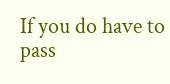If you do have to pass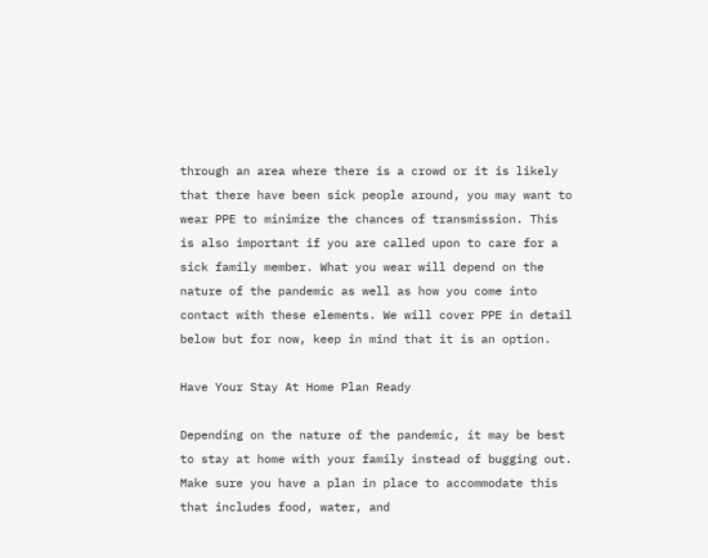through an area where there is a crowd or it is likely that there have been sick people around, you may want to wear PPE to minimize the chances of transmission. This is also important if you are called upon to care for a sick family member. What you wear will depend on the nature of the pandemic as well as how you come into contact with these elements. We will cover PPE in detail below but for now, keep in mind that it is an option.

Have Your Stay At Home Plan Ready

Depending on the nature of the pandemic, it may be best to stay at home with your family instead of bugging out. Make sure you have a plan in place to accommodate this that includes food, water, and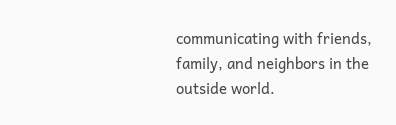communicating with friends, family, and neighbors in the outside world.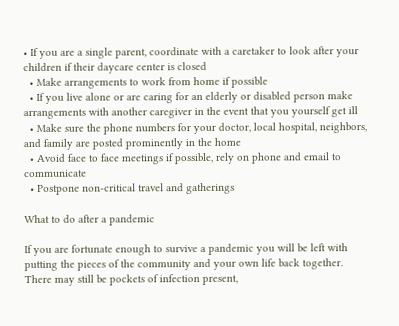• If you are a single parent, coordinate with a caretaker to look after your children if their daycare center is closed
  • Make arrangements to work from home if possible
  • If you live alone or are caring for an elderly or disabled person make arrangements with another caregiver in the event that you yourself get ill
  • Make sure the phone numbers for your doctor, local hospital, neighbors, and family are posted prominently in the home
  • Avoid face to face meetings if possible, rely on phone and email to communicate
  • Postpone non-critical travel and gatherings

What to do after a pandemic

If you are fortunate enough to survive a pandemic you will be left with putting the pieces of the community and your own life back together. There may still be pockets of infection present,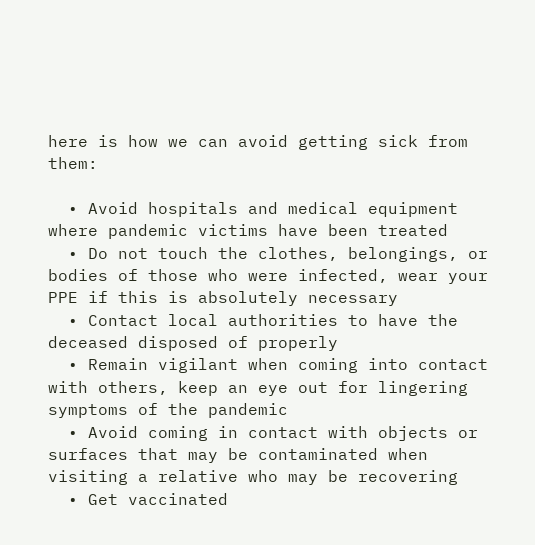here is how we can avoid getting sick from them:

  • Avoid hospitals and medical equipment where pandemic victims have been treated
  • Do not touch the clothes, belongings, or bodies of those who were infected, wear your PPE if this is absolutely necessary
  • Contact local authorities to have the deceased disposed of properly
  • Remain vigilant when coming into contact with others, keep an eye out for lingering symptoms of the pandemic
  • Avoid coming in contact with objects or surfaces that may be contaminated when visiting a relative who may be recovering
  • Get vaccinated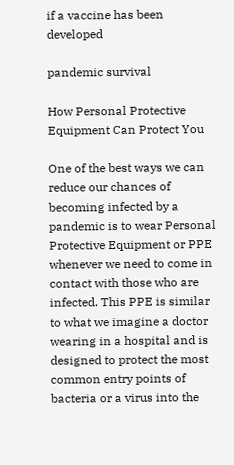if a vaccine has been developed

pandemic survival

How Personal Protective Equipment Can Protect You

One of the best ways we can reduce our chances of becoming infected by a pandemic is to wear Personal Protective Equipment or PPE whenever we need to come in contact with those who are infected. This PPE is similar to what we imagine a doctor wearing in a hospital and is designed to protect the most common entry points of bacteria or a virus into the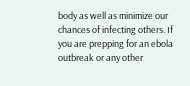body as well as minimize our chances of infecting others. If you are prepping for an ebola outbreak or any other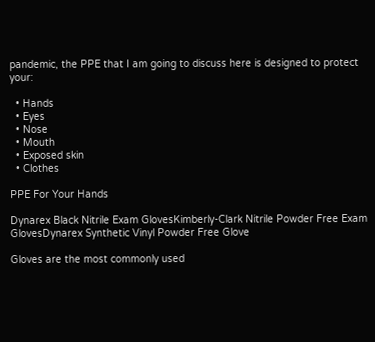pandemic, the PPE that I am going to discuss here is designed to protect your:

  • Hands
  • Eyes
  • Nose
  • Mouth
  • Exposed skin
  • Clothes

PPE For Your Hands

Dynarex Black Nitrile Exam GlovesKimberly-Clark Nitrile Powder Free Exam GlovesDynarex Synthetic Vinyl Powder Free Glove

Gloves are the most commonly used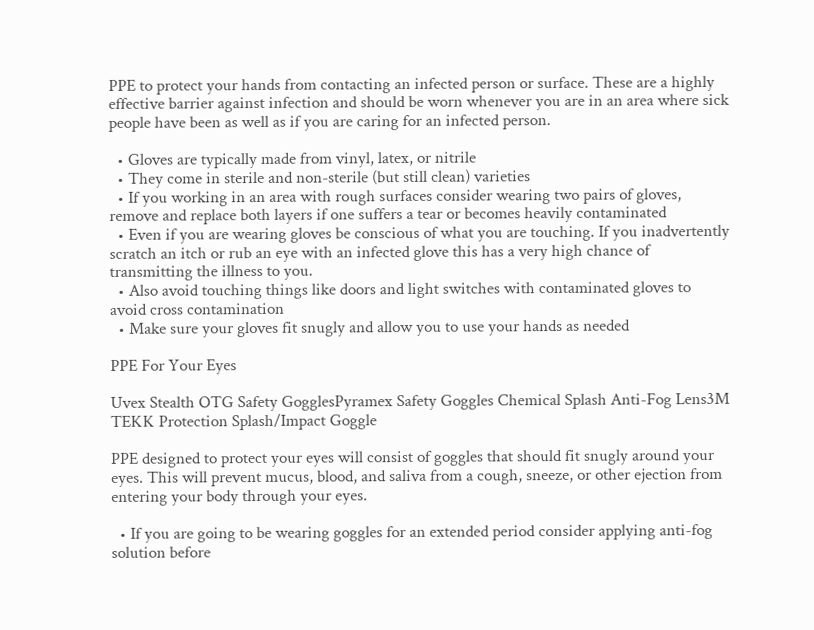PPE to protect your hands from contacting an infected person or surface. These are a highly effective barrier against infection and should be worn whenever you are in an area where sick people have been as well as if you are caring for an infected person.

  • Gloves are typically made from vinyl, latex, or nitrile
  • They come in sterile and non-sterile (but still clean) varieties
  • If you working in an area with rough surfaces consider wearing two pairs of gloves, remove and replace both layers if one suffers a tear or becomes heavily contaminated
  • Even if you are wearing gloves be conscious of what you are touching. If you inadvertently scratch an itch or rub an eye with an infected glove this has a very high chance of transmitting the illness to you.
  • Also avoid touching things like doors and light switches with contaminated gloves to avoid cross contamination
  • Make sure your gloves fit snugly and allow you to use your hands as needed

PPE For Your Eyes

Uvex Stealth OTG Safety GogglesPyramex Safety Goggles Chemical Splash Anti-Fog Lens3M TEKK Protection Splash/Impact Goggle

PPE designed to protect your eyes will consist of goggles that should fit snugly around your eyes. This will prevent mucus, blood, and saliva from a cough, sneeze, or other ejection from entering your body through your eyes.

  • If you are going to be wearing goggles for an extended period consider applying anti-fog solution before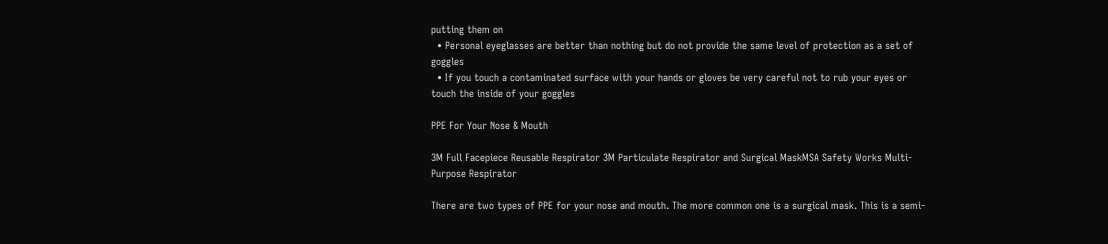putting them on
  • Personal eyeglasses are better than nothing but do not provide the same level of protection as a set of goggles
  • If you touch a contaminated surface with your hands or gloves be very careful not to rub your eyes or touch the inside of your goggles

PPE For Your Nose & Mouth

3M Full Facepiece Reusable Respirator 3M Particulate Respirator and Surgical MaskMSA Safety Works Multi-Purpose Respirator

There are two types of PPE for your nose and mouth. The more common one is a surgical mask. This is a semi-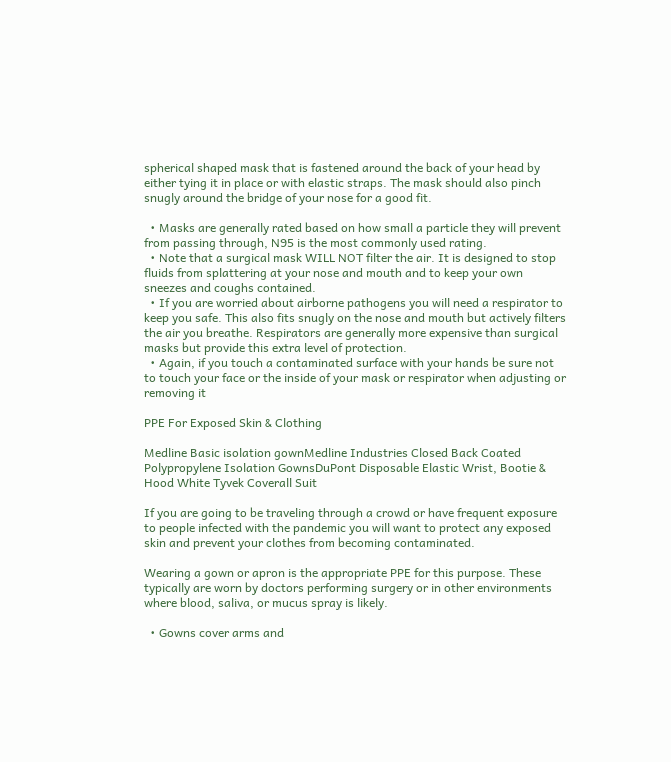spherical shaped mask that is fastened around the back of your head by either tying it in place or with elastic straps. The mask should also pinch snugly around the bridge of your nose for a good fit.

  • Masks are generally rated based on how small a particle they will prevent from passing through, N95 is the most commonly used rating.
  • Note that a surgical mask WILL NOT filter the air. It is designed to stop fluids from splattering at your nose and mouth and to keep your own sneezes and coughs contained.
  • If you are worried about airborne pathogens you will need a respirator to keep you safe. This also fits snugly on the nose and mouth but actively filters the air you breathe. Respirators are generally more expensive than surgical masks but provide this extra level of protection.
  • Again, if you touch a contaminated surface with your hands be sure not to touch your face or the inside of your mask or respirator when adjusting or removing it

PPE For Exposed Skin & Clothing

Medline Basic isolation gownMedline Industries Closed Back Coated Polypropylene Isolation GownsDuPont Disposable Elastic Wrist, Bootie & Hood White Tyvek Coverall Suit

If you are going to be traveling through a crowd or have frequent exposure to people infected with the pandemic you will want to protect any exposed skin and prevent your clothes from becoming contaminated.

Wearing a gown or apron is the appropriate PPE for this purpose. These typically are worn by doctors performing surgery or in other environments where blood, saliva, or mucus spray is likely.

  • Gowns cover arms and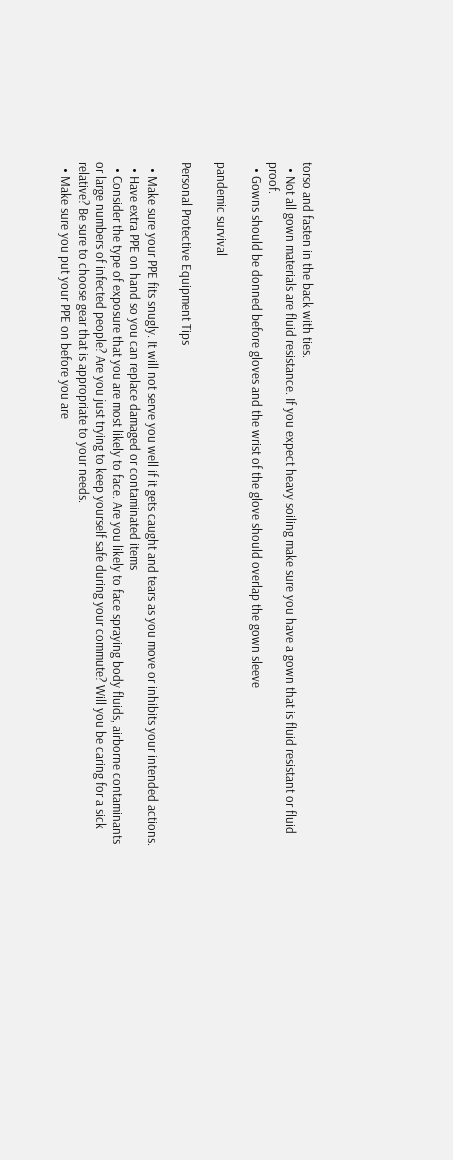torso and fasten in the back with ties.
  • Not all gown materials are fluid resistance. If you expect heavy soiling make sure you have a gown that is fluid resistant or fluid proof.
  • Gowns should be donned before gloves and the wrist of the glove should overlap the gown sleeve

pandemic survival

Personal Protective Equipment Tips

  • Make sure your PPE fits snugly. It will not serve you well if it gets caught and tears as you move or inhibits your intended actions.
  • Have extra PPE on hand so you can replace damaged or contaminated items
  • Consider the type of exposure that you are most likely to face. Are you likely to face spraying body fluids, airborne contaminants or large numbers of infected people? Are you just trying to keep yourself safe during your commute? Will you be caring for a sick relative? Be sure to choose gear that is appropriate to your needs.
  • Make sure you put your PPE on before you are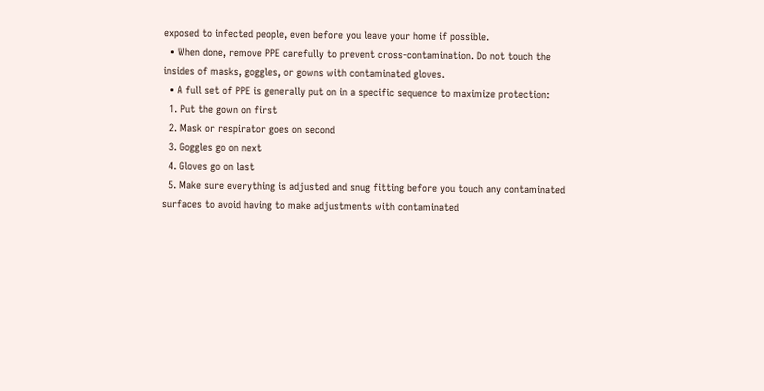exposed to infected people, even before you leave your home if possible.
  • When done, remove PPE carefully to prevent cross-contamination. Do not touch the insides of masks, goggles, or gowns with contaminated gloves.
  • A full set of PPE is generally put on in a specific sequence to maximize protection:
  1. Put the gown on first
  2. Mask or respirator goes on second
  3. Goggles go on next
  4. Gloves go on last
  5. Make sure everything is adjusted and snug fitting before you touch any contaminated surfaces to avoid having to make adjustments with contaminated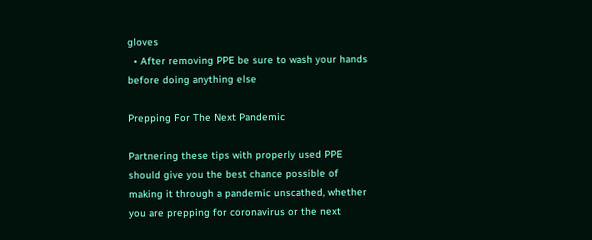gloves
  • After removing PPE be sure to wash your hands before doing anything else

Prepping For The Next Pandemic

Partnering these tips with properly used PPE should give you the best chance possible of making it through a pandemic unscathed, whether you are prepping for coronavirus or the next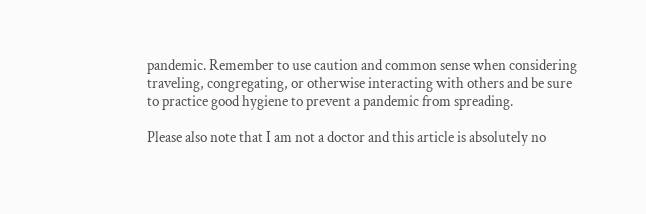pandemic. Remember to use caution and common sense when considering traveling, congregating, or otherwise interacting with others and be sure to practice good hygiene to prevent a pandemic from spreading.

Please also note that I am not a doctor and this article is absolutely no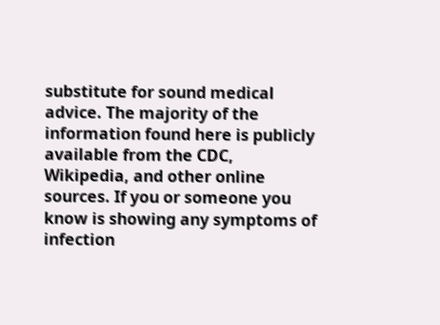substitute for sound medical advice. The majority of the information found here is publicly available from the CDC, Wikipedia, and other online sources. If you or someone you know is showing any symptoms of infection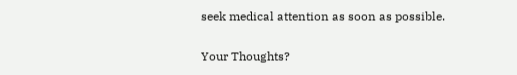seek medical attention as soon as possible.

Your Thoughts?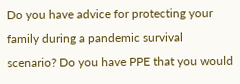Do you have advice for protecting your family during a pandemic survival scenario? Do you have PPE that you would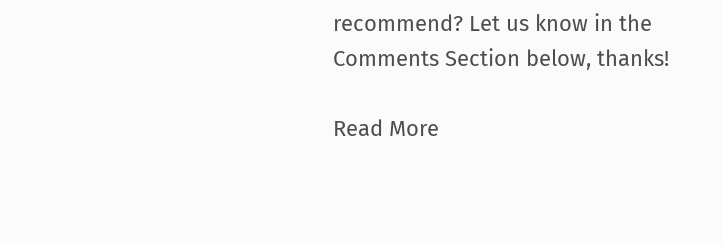recommend? Let us know in the Comments Section below, thanks!

Read More